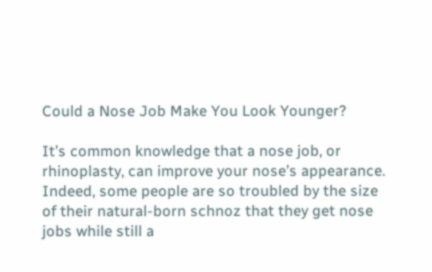Could a Nose Job Make You Look Younger?

It’s common knowledge that a nose job, or rhinoplasty, can improve your nose’s appearance. Indeed, some people are so troubled by the size of their natural-born schnoz that they get nose jobs while still a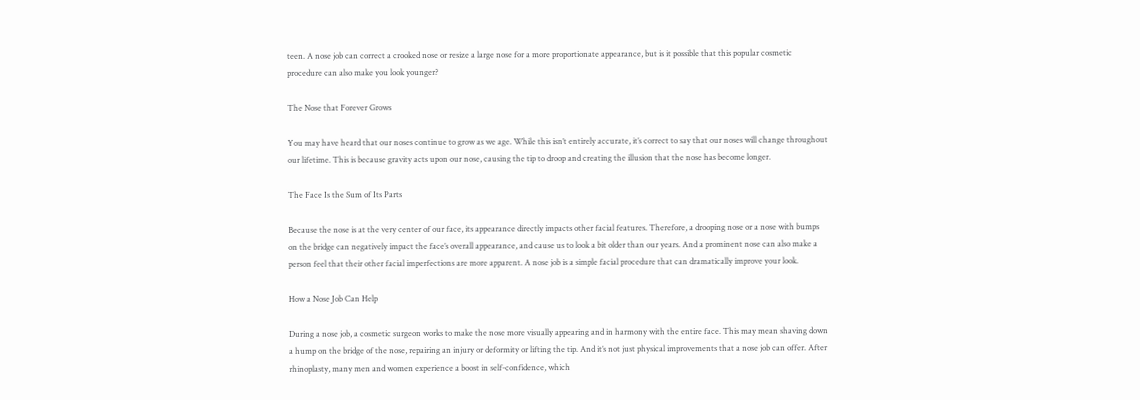teen. A nose job can correct a crooked nose or resize a large nose for a more proportionate appearance, but is it possible that this popular cosmetic procedure can also make you look younger?

The Nose that Forever Grows

You may have heard that our noses continue to grow as we age. While this isn’t entirely accurate, it’s correct to say that our noses will change throughout our lifetime. This is because gravity acts upon our nose, causing the tip to droop and creating the illusion that the nose has become longer.

The Face Is the Sum of Its Parts

Because the nose is at the very center of our face, its appearance directly impacts other facial features. Therefore, a drooping nose or a nose with bumps on the bridge can negatively impact the face’s overall appearance, and cause us to look a bit older than our years. And a prominent nose can also make a person feel that their other facial imperfections are more apparent. A nose job is a simple facial procedure that can dramatically improve your look.

How a Nose Job Can Help

During a nose job, a cosmetic surgeon works to make the nose more visually appearing and in harmony with the entire face. This may mean shaving down a hump on the bridge of the nose, repairing an injury or deformity or lifting the tip. And it’s not just physical improvements that a nose job can offer. After rhinoplasty, many men and women experience a boost in self-confidence, which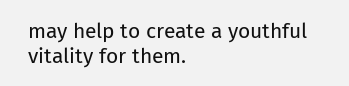may help to create a youthful vitality for them.